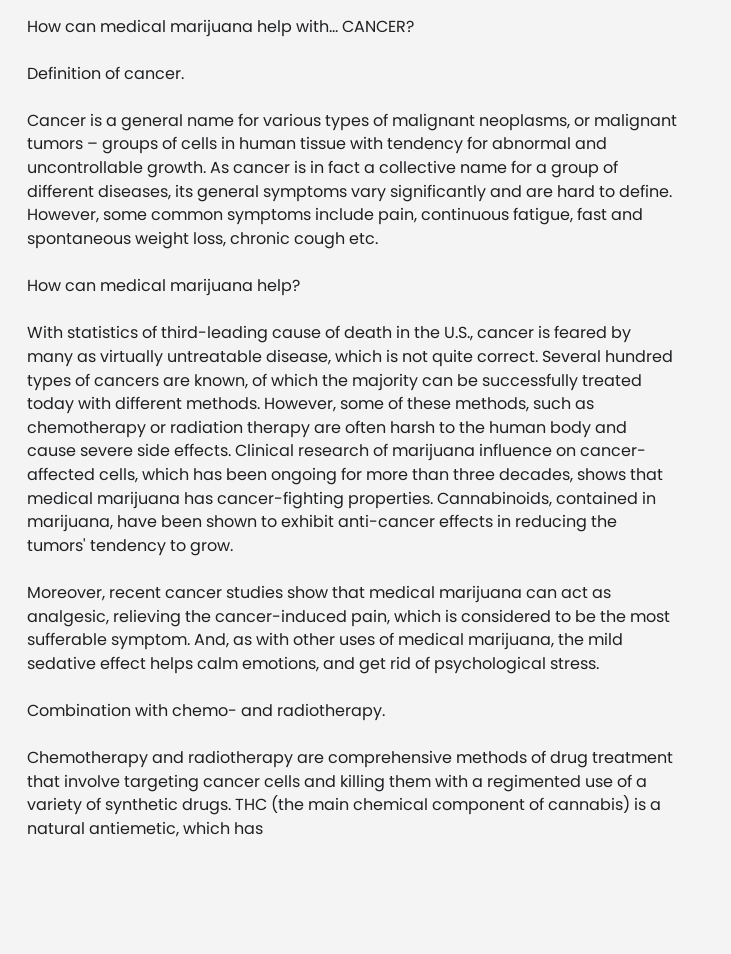How can medical marijuana help with… CANCER?

Definition of cancer.

Cancer is a general name for various types of malignant neoplasms, or malignant tumors – groups of cells in human tissue with tendency for abnormal and uncontrollable growth. As cancer is in fact a collective name for a group of different diseases, its general symptoms vary significantly and are hard to define. However, some common symptoms include pain, continuous fatigue, fast and spontaneous weight loss, chronic cough etc.

How can medical marijuana help?

With statistics of third-leading cause of death in the U.S., cancer is feared by many as virtually untreatable disease, which is not quite correct. Several hundred types of cancers are known, of which the majority can be successfully treated today with different methods. However, some of these methods, such as chemotherapy or radiation therapy are often harsh to the human body and cause severe side effects. Clinical research of marijuana influence on cancer-affected cells, which has been ongoing for more than three decades, shows that medical marijuana has cancer-fighting properties. Cannabinoids, contained in marijuana, have been shown to exhibit anti-cancer effects in reducing the tumors' tendency to grow.

Moreover, recent cancer studies show that medical marijuana can act as analgesic, relieving the cancer-induced pain, which is considered to be the most sufferable symptom. And, as with other uses of medical marijuana, the mild sedative effect helps calm emotions, and get rid of psychological stress.

Combination with chemo- and radiotherapy.

Chemotherapy and radiotherapy are comprehensive methods of drug treatment that involve targeting cancer cells and killing them with a regimented use of a variety of synthetic drugs. THC (the main chemical component of cannabis) is a natural antiemetic, which has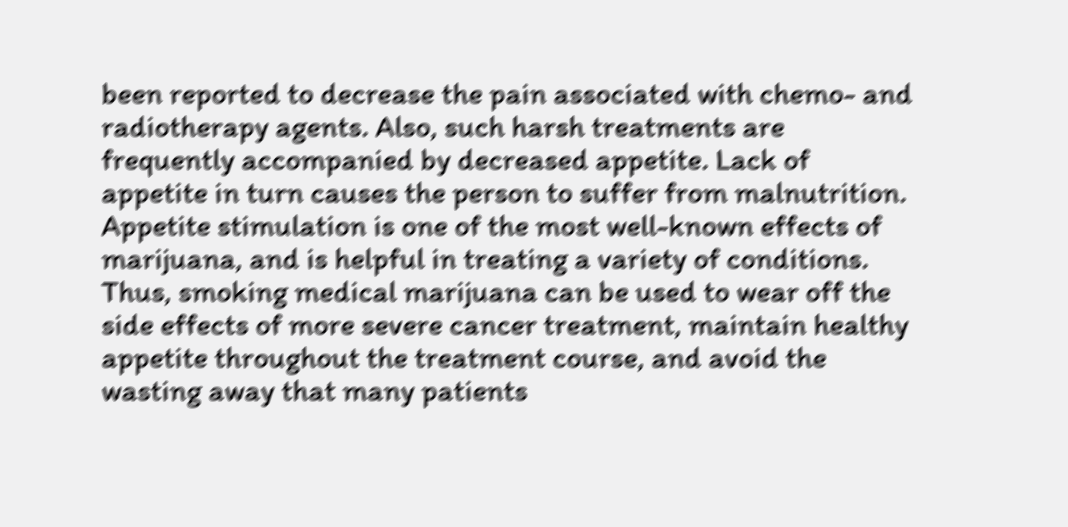been reported to decrease the pain associated with chemo- and radiotherapy agents. Also, such harsh treatments are frequently accompanied by decreased appetite. Lack of appetite in turn causes the person to suffer from malnutrition. Appetite stimulation is one of the most well-known effects of marijuana, and is helpful in treating a variety of conditions. Thus, smoking medical marijuana can be used to wear off the side effects of more severe cancer treatment, maintain healthy appetite throughout the treatment course, and avoid the wasting away that many patients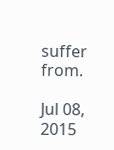suffer from.

Jul 08, 2015